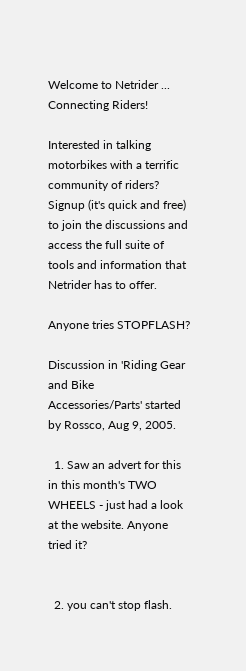Welcome to Netrider ... Connecting Riders!

Interested in talking motorbikes with a terrific community of riders?
Signup (it's quick and free) to join the discussions and access the full suite of tools and information that Netrider has to offer.

Anyone tries STOPFLASH?

Discussion in 'Riding Gear and Bike Accessories/Parts' started by Rossco, Aug 9, 2005.

  1. Saw an advert for this in this month's TWO WHEELS - just had a look at the website. Anyone tried it?


  2. you can't stop flash.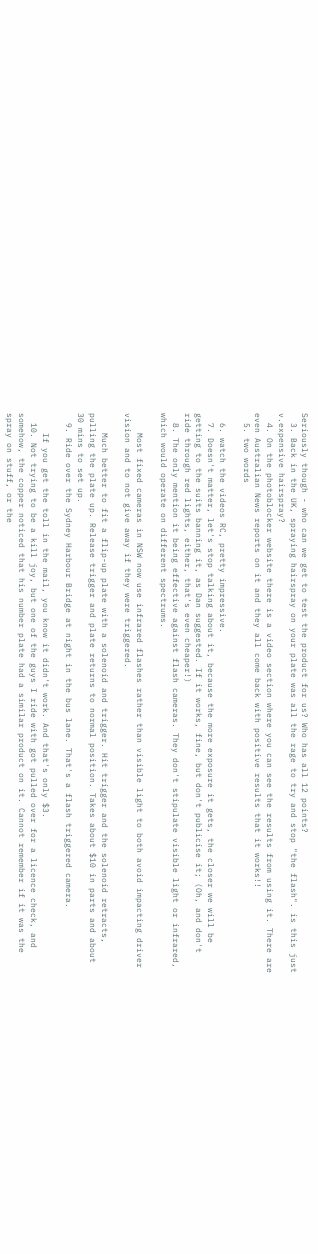Seriously though - who can we get to test the product for us? Who has all 12 points?
  3. Back in the UK, spraying hairspray on your plate was all the rage to try and stop "the flash". is this just v.expensive hairspray?
  4. On the photoblocker website there is a video section where you can see the results from using it. There are even Australian News reports on it and they all come back with positive results that it works!!
  5. two words

  6. watch the videos RC, pretty impressive.
  7. Doesn't matter, let's stop talking about it, because the more exposure it gets, the closer we will be getting to the suits banning it, as Dan suggested. If it works, fine, but don't publicise it; (Oh, and don't ride through red lights, either, that's even cheaper!)
  8. The only mention it being effective against flash cameras. They don't stipulate visible light or infrared, which would operate on different spectrums.

    Most fixed cameras in NSW now use infrared flashes rather than visible light to both avoid impacting driver vision and to not give away if they were triggered.

    Much better to fit a flip-up plate with a solenoid and trigger. Hit trigger and the solenoid retracts, pulling the plate up. Release trigger and plate returns to normal position. Takes about $10 in parts and about 30 mins to set up.
  9. Ride over the Sydney Harbour Bridge at night in the bus lane. That's a flash triggered camera.

    If you get the toll in the mail, you know it didn't work. And that's only $3.
  10. Not trying to be a kill joy, but one of the guys I ride with got pulled over for a licence check, and somehow, the copper noticed that his number plate had a similar product on it. Cannot remember if it was the spray on stuff, or the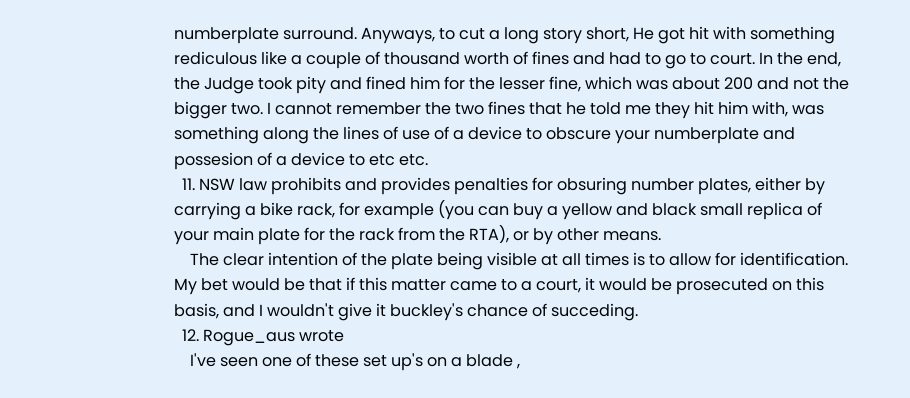numberplate surround. Anyways, to cut a long story short, He got hit with something rediculous like a couple of thousand worth of fines and had to go to court. In the end, the Judge took pity and fined him for the lesser fine, which was about 200 and not the bigger two. I cannot remember the two fines that he told me they hit him with, was something along the lines of use of a device to obscure your numberplate and possesion of a device to etc etc.
  11. NSW law prohibits and provides penalties for obsuring number plates, either by carrying a bike rack, for example (you can buy a yellow and black small replica of your main plate for the rack from the RTA), or by other means.
    The clear intention of the plate being visible at all times is to allow for identification. My bet would be that if this matter came to a court, it would be prosecuted on this basis, and I wouldn't give it buckley's chance of succeding.
  12. Rogue_aus wrote
    I've seen one of these set up's on a blade ,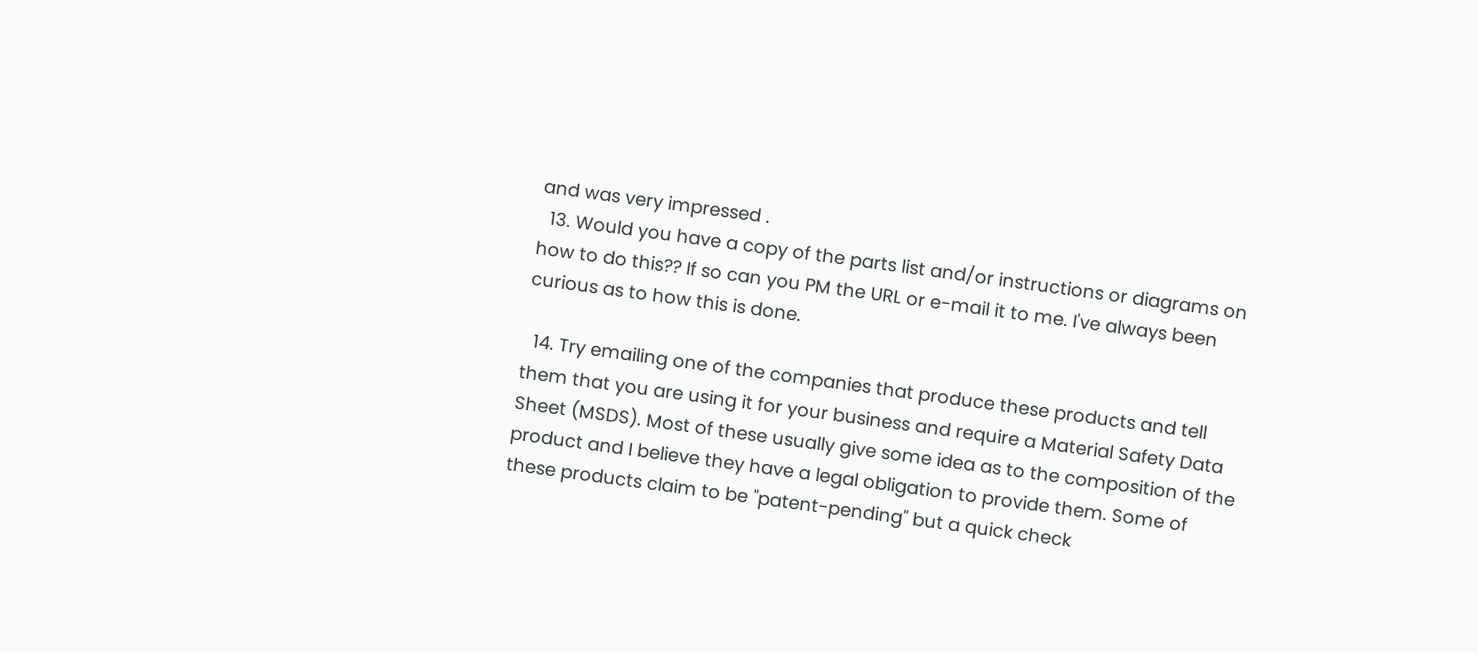and was very impressed .
  13. Would you have a copy of the parts list and/or instructions or diagrams on how to do this?? If so can you PM the URL or e-mail it to me. I've always been curious as to how this is done.

  14. Try emailing one of the companies that produce these products and tell them that you are using it for your business and require a Material Safety Data Sheet (MSDS). Most of these usually give some idea as to the composition of the product and I believe they have a legal obligation to provide them. Some of these products claim to be "patent-pending" but a quick check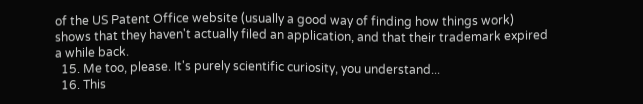of the US Patent Office website (usually a good way of finding how things work) shows that they haven't actually filed an application, and that their trademark expired a while back.
  15. Me too, please. It's purely scientific curiosity, you understand...
  16. This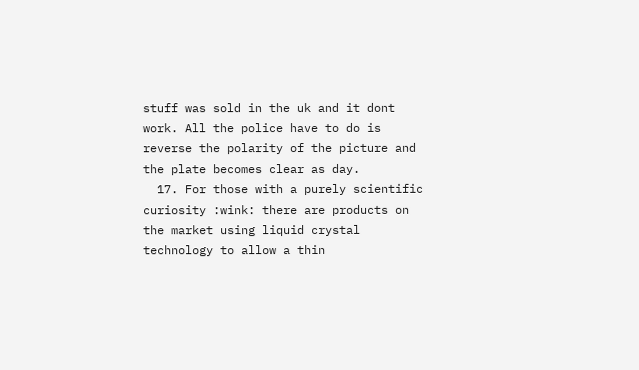stuff was sold in the uk and it dont work. All the police have to do is reverse the polarity of the picture and the plate becomes clear as day.
  17. For those with a purely scientific curiosity :wink: there are products on the market using liquid crystal technology to allow a thin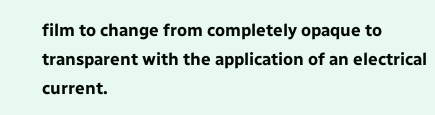film to change from completely opaque to transparent with the application of an electrical current.